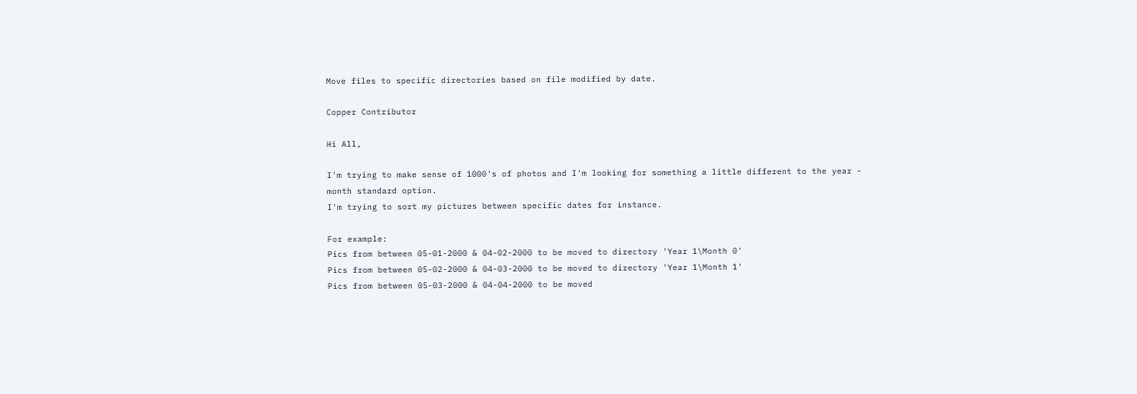Move files to specific directories based on file modified by date.

Copper Contributor

Hi All,

I'm trying to make sense of 1000's of photos and I'm looking for something a little different to the year - month standard option.
I'm trying to sort my pictures between specific dates for instance.

For example:
Pics from between 05-01-2000 & 04-02-2000 to be moved to directory 'Year 1\Month 0'
Pics from between 05-02-2000 & 04-03-2000 to be moved to directory 'Year 1\Month 1'
Pics from between 05-03-2000 & 04-04-2000 to be moved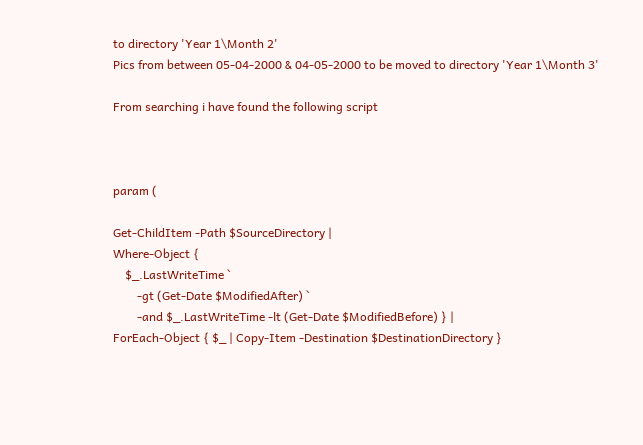to directory 'Year 1\Month 2'
Pics from between 05-04-2000 & 04-05-2000 to be moved to directory 'Year 1\Month 3'

From searching i have found the following script



param (

Get-ChildItem -Path $SourceDirectory |
Where-Object {
    $_.LastWriteTime `
        -gt (Get-Date $ModifiedAfter) `
        -and $_.LastWriteTime -lt (Get-Date $ModifiedBefore) } |
ForEach-Object { $_ | Copy-Item -Destination $DestinationDirectory }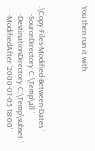You then run it with



.\Copy-Files-Modified-Between-Dates `
    -SourceDirectory C:\Temp\all `
    -DestinationDirectory C:\Temp\subset `
    -ModifiedAfter '2000-01-05 18:00' `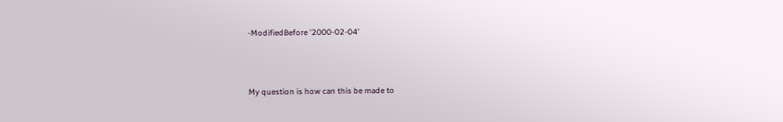-ModifiedBefore '2000-02-04'



My question is how can this be made to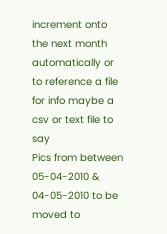increment onto the next month automatically or to reference a file for info maybe a csv or text file to say
Pics from between 05-04-2010 & 04-05-2010 to be moved to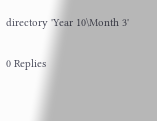directory 'Year 10\Month 3'

0 Replies